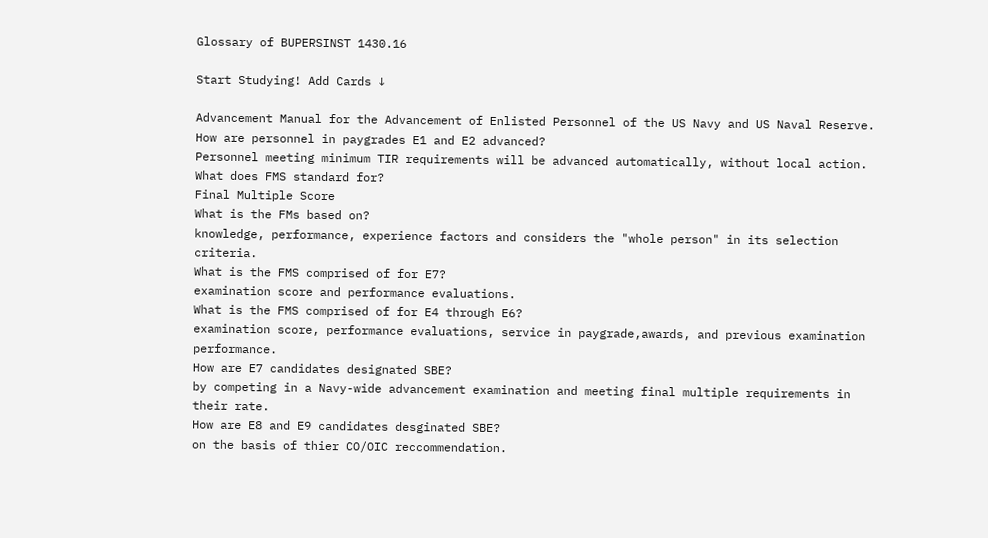Glossary of BUPERSINST 1430.16

Start Studying! Add Cards ↓

Advancement Manual for the Advancement of Enlisted Personnel of the US Navy and US Naval Reserve.
How are personnel in paygrades E1 and E2 advanced?
Personnel meeting minimum TIR requirements will be advanced automatically, without local action.
What does FMS standard for?
Final Multiple Score
What is the FMs based on?
knowledge, performance, experience factors and considers the "whole person" in its selection criteria.
What is the FMS comprised of for E7?
examination score and performance evaluations.
What is the FMS comprised of for E4 through E6?
examination score, performance evaluations, service in paygrade,awards, and previous examination performance.
How are E7 candidates designated SBE?
by competing in a Navy-wide advancement examination and meeting final multiple requirements in their rate.
How are E8 and E9 candidates desginated SBE?
on the basis of thier CO/OIC reccommendation.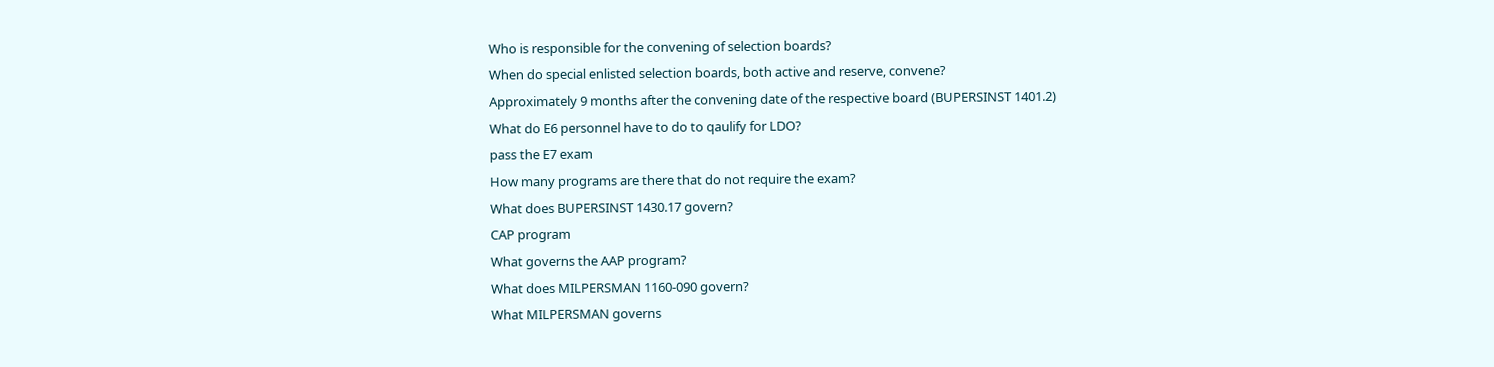Who is responsible for the convening of selection boards?
When do special enlisted selection boards, both active and reserve, convene?
Approximately 9 months after the convening date of the respective board (BUPERSINST 1401.2)
What do E6 personnel have to do to qaulify for LDO?
pass the E7 exam
How many programs are there that do not require the exam?
What does BUPERSINST 1430.17 govern?
CAP program
What governs the AAP program?
What does MILPERSMAN 1160-090 govern?
What MILPERSMAN governs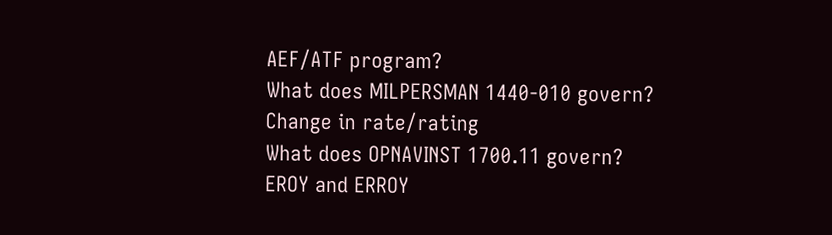AEF/ATF program?
What does MILPERSMAN 1440-010 govern?
Change in rate/rating
What does OPNAVINST 1700.11 govern?
EROY and ERROY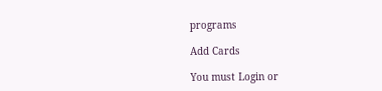programs

Add Cards

You must Login or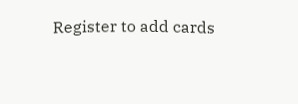Register to add cards